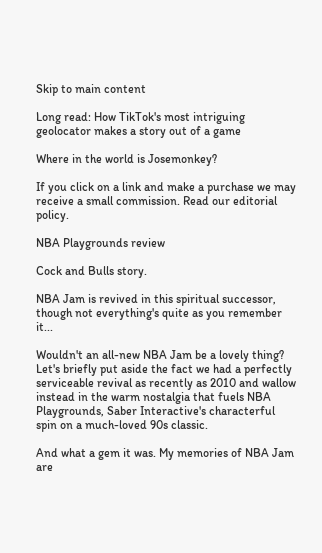Skip to main content

Long read: How TikTok's most intriguing geolocator makes a story out of a game

Where in the world is Josemonkey?

If you click on a link and make a purchase we may receive a small commission. Read our editorial policy.

NBA Playgrounds review

Cock and Bulls story.

NBA Jam is revived in this spiritual successor, though not everything's quite as you remember it...

Wouldn't an all-new NBA Jam be a lovely thing? Let's briefly put aside the fact we had a perfectly serviceable revival as recently as 2010 and wallow instead in the warm nostalgia that fuels NBA Playgrounds, Saber Interactive's characterful spin on a much-loved 90s classic.

And what a gem it was. My memories of NBA Jam are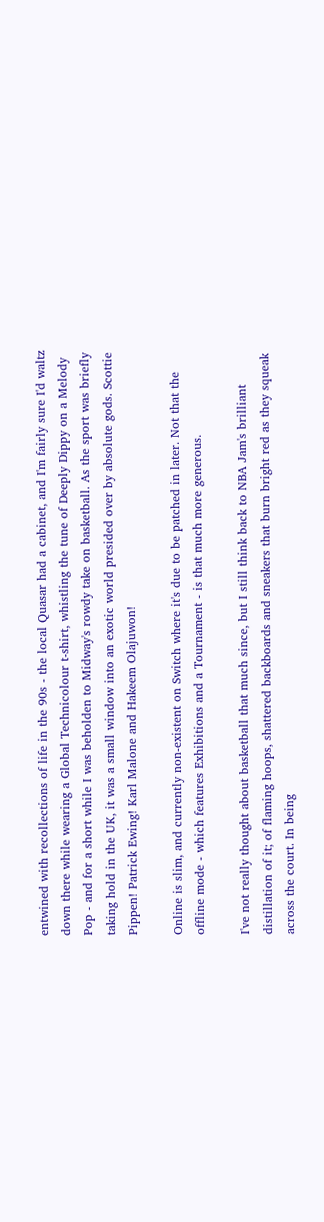entwined with recollections of life in the 90s - the local Quasar had a cabinet, and I'm fairly sure I'd waltz down there while wearing a Global Technicolour t-shirt, whistling the tune of Deeply Dippy on a Melody Pop - and for a short while I was beholden to Midway's rowdy take on basketball. As the sport was briefly taking hold in the UK, it was a small window into an exotic world presided over by absolute gods. Scottie Pippen! Patrick Ewing! Karl Malone and Hakeem Olajuwon!

Online is slim, and currently non-existent on Switch where it's due to be patched in later. Not that the offline mode - which features Exhibitions and a Tournament - is that much more generous.

I've not really thought about basketball that much since, but I still think back to NBA Jam's brilliant distillation of it; of flaming hoops, shattered backboards and sneakers that burn bright red as they squeak across the court. In being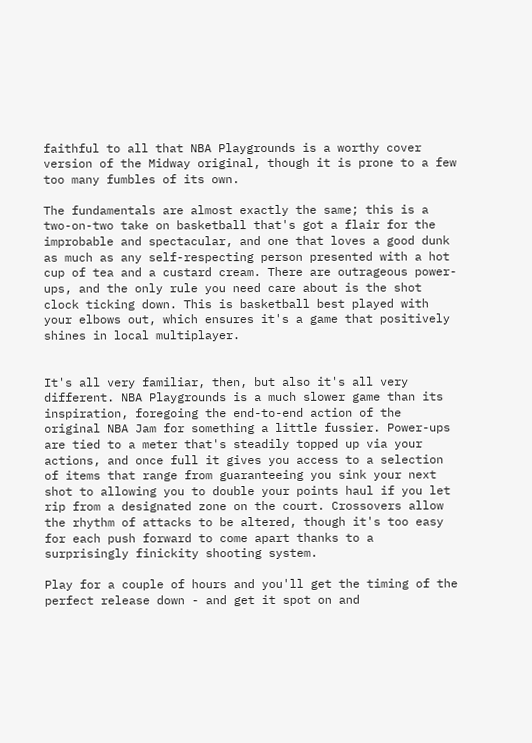faithful to all that NBA Playgrounds is a worthy cover version of the Midway original, though it is prone to a few too many fumbles of its own.

The fundamentals are almost exactly the same; this is a two-on-two take on basketball that's got a flair for the improbable and spectacular, and one that loves a good dunk as much as any self-respecting person presented with a hot cup of tea and a custard cream. There are outrageous power-ups, and the only rule you need care about is the shot clock ticking down. This is basketball best played with your elbows out, which ensures it's a game that positively shines in local multiplayer.


It's all very familiar, then, but also it's all very different. NBA Playgrounds is a much slower game than its inspiration, foregoing the end-to-end action of the original NBA Jam for something a little fussier. Power-ups are tied to a meter that's steadily topped up via your actions, and once full it gives you access to a selection of items that range from guaranteeing you sink your next shot to allowing you to double your points haul if you let rip from a designated zone on the court. Crossovers allow the rhythm of attacks to be altered, though it's too easy for each push forward to come apart thanks to a surprisingly finickity shooting system.

Play for a couple of hours and you'll get the timing of the perfect release down - and get it spot on and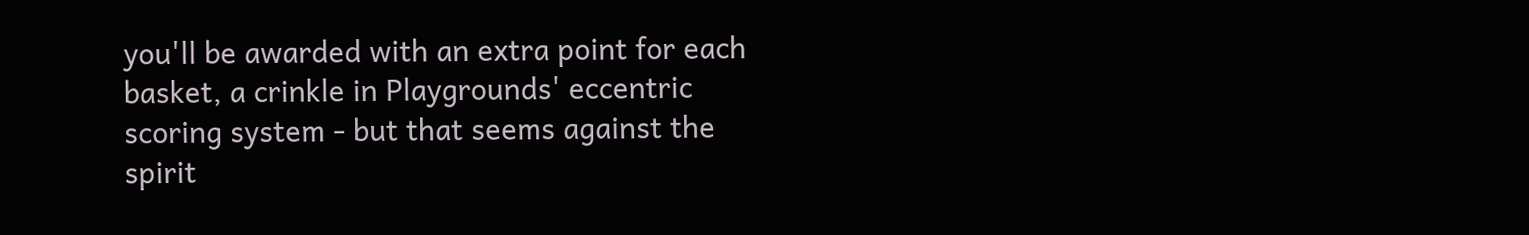you'll be awarded with an extra point for each basket, a crinkle in Playgrounds' eccentric scoring system - but that seems against the spirit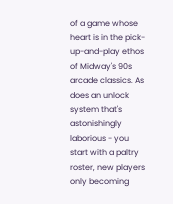of a game whose heart is in the pick-up-and-play ethos of Midway's 90s arcade classics. As does an unlock system that's astonishingly laborious - you start with a paltry roster, new players only becoming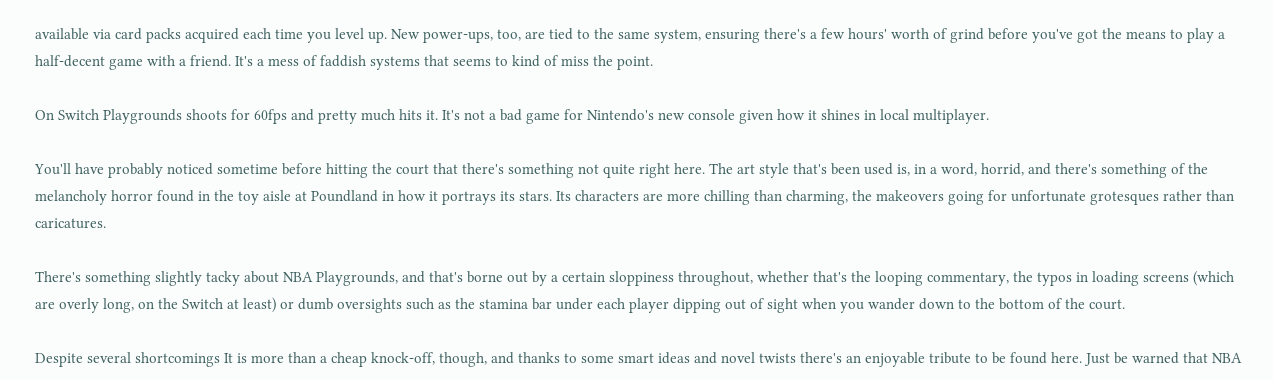available via card packs acquired each time you level up. New power-ups, too, are tied to the same system, ensuring there's a few hours' worth of grind before you've got the means to play a half-decent game with a friend. It's a mess of faddish systems that seems to kind of miss the point.

On Switch Playgrounds shoots for 60fps and pretty much hits it. It's not a bad game for Nintendo's new console given how it shines in local multiplayer.

You'll have probably noticed sometime before hitting the court that there's something not quite right here. The art style that's been used is, in a word, horrid, and there's something of the melancholy horror found in the toy aisle at Poundland in how it portrays its stars. Its characters are more chilling than charming, the makeovers going for unfortunate grotesques rather than caricatures.

There's something slightly tacky about NBA Playgrounds, and that's borne out by a certain sloppiness throughout, whether that's the looping commentary, the typos in loading screens (which are overly long, on the Switch at least) or dumb oversights such as the stamina bar under each player dipping out of sight when you wander down to the bottom of the court.

Despite several shortcomings It is more than a cheap knock-off, though, and thanks to some smart ideas and novel twists there's an enjoyable tribute to be found here. Just be warned that NBA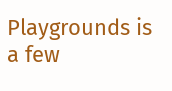Playgrounds is a few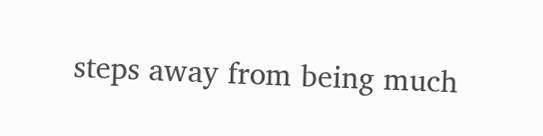steps away from being much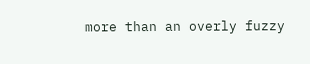more than an overly fuzzy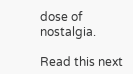dose of nostalgia.

Read this next